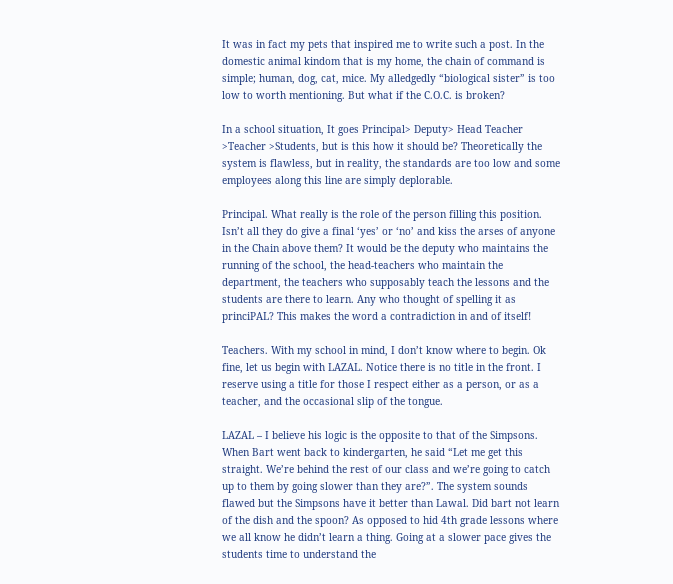It was in fact my pets that inspired me to write such a post. In the domestic animal kindom that is my home, the chain of command is simple; human, dog, cat, mice. My alledgedly “biological sister” is too low to worth mentioning. But what if the C.O.C. is broken?

In a school situation, It goes Principal> Deputy> Head Teacher >Teacher >Students, but is this how it should be? Theoretically the system is flawless, but in reality, the standards are too low and some employees along this line are simply deplorable.

Principal. What really is the role of the person filling this position. Isn’t all they do give a final ‘yes’ or ‘no’ and kiss the arses of anyone in the Chain above them? It would be the deputy who maintains the running of the school, the head-teachers who maintain the department, the teachers who supposably teach the lessons and the students are there to learn. Any who thought of spelling it as princiPAL? This makes the word a contradiction in and of itself!

Teachers. With my school in mind, I don’t know where to begin. Ok fine, let us begin with LAZAL. Notice there is no title in the front. I reserve using a title for those I respect either as a person, or as a teacher, and the occasional slip of the tongue.

LAZAL – I believe his logic is the opposite to that of the Simpsons. When Bart went back to kindergarten, he said “Let me get this straight. We’re behind the rest of our class and we’re going to catch up to them by going slower than they are?”. The system sounds flawed but the Simpsons have it better than Lawal. Did bart not learn of the dish and the spoon? As opposed to hid 4th grade lessons where we all know he didn’t learn a thing. Going at a slower pace gives the students time to understand the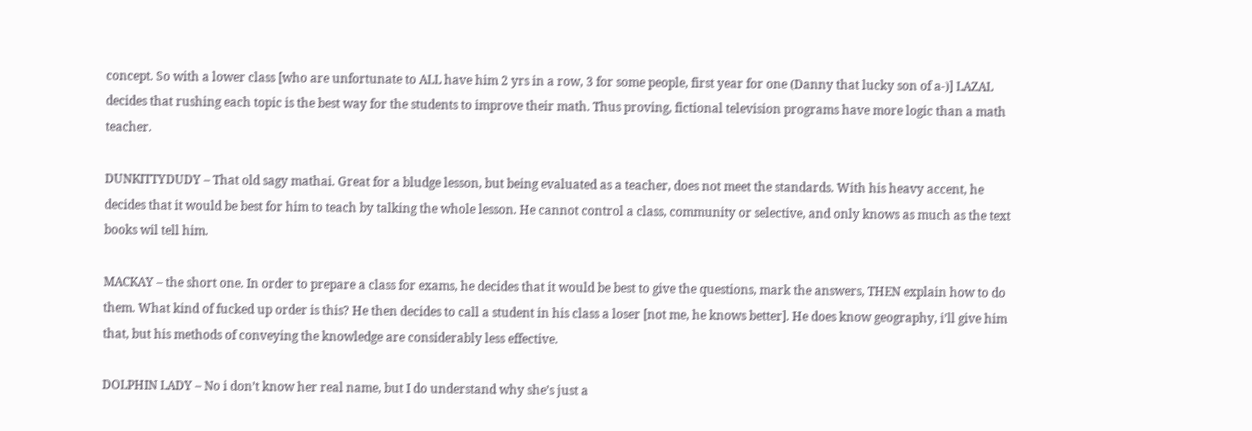concept. So with a lower class [who are unfortunate to ALL have him 2 yrs in a row, 3 for some people, first year for one (Danny that lucky son of a-)] LAZAL decides that rushing each topic is the best way for the students to improve their math. Thus proving, fictional television programs have more logic than a math teacher.

DUNKITTYDUDY – That old sagy mathai. Great for a bludge lesson, but being evaluated as a teacher, does not meet the standards. With his heavy accent, he decides that it would be best for him to teach by talking the whole lesson. He cannot control a class, community or selective, and only knows as much as the text books wil tell him.

MACKAY – the short one. In order to prepare a class for exams, he decides that it would be best to give the questions, mark the answers, THEN explain how to do them. What kind of fucked up order is this? He then decides to call a student in his class a loser [not me, he knows better]. He does know geography, i’ll give him that, but his methods of conveying the knowledge are considerably less effective.

DOLPHIN LADY – No i don’t know her real name, but I do understand why she’s just a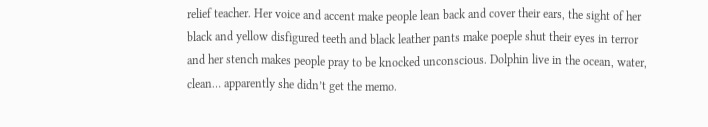relief teacher. Her voice and accent make people lean back and cover their ears, the sight of her black and yellow disfigured teeth and black leather pants make poeple shut their eyes in terror and her stench makes people pray to be knocked unconscious. Dolphin live in the ocean, water, clean… apparently she didn’t get the memo.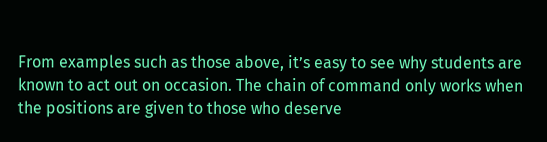From examples such as those above, it’s easy to see why students are known to act out on occasion. The chain of command only works when the positions are given to those who deserve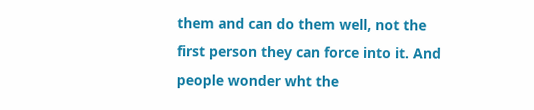them and can do them well, not the first person they can force into it. And people wonder wht the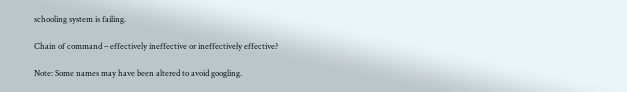schooling system is failing.

Chain of command – effectively ineffective or ineffectively effective?

Note: Some names may have been altered to avoid googling.